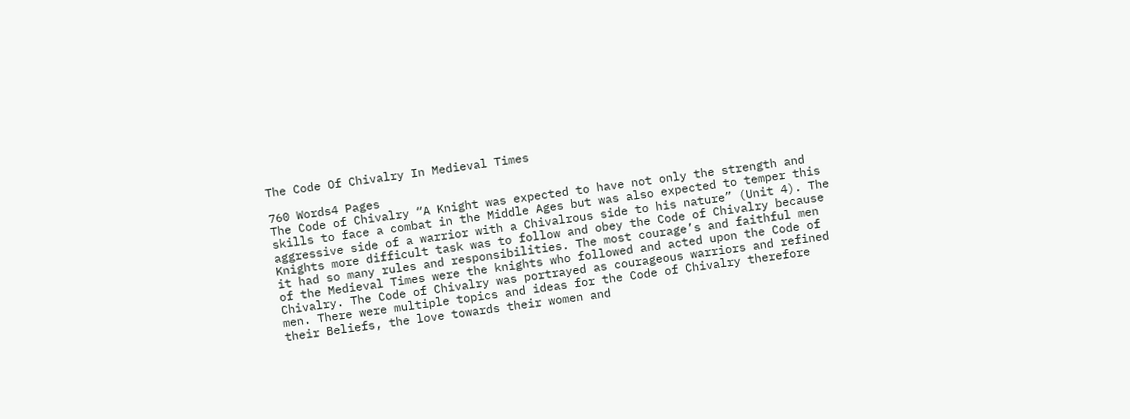The Code Of Chivalry In Medieval Times

760 Words4 Pages
The Code of Chivalry “A Knight was expected to have not only the strength and skills to face a combat in the Middle Ages but was also expected to temper this aggressive side of a warrior with a Chivalrous side to his nature” (Unit 4). The Knights more difficult task was to follow and obey the Code of Chivalry because it had so many rules and responsibilities. The most courage’s and faithful men of the Medieval Times were the knights who followed and acted upon the Code of Chivalry. The Code of Chivalry was portrayed as courageous warriors and refined men. There were multiple topics and ideas for the Code of Chivalry therefore their Beliefs, the love towards their women and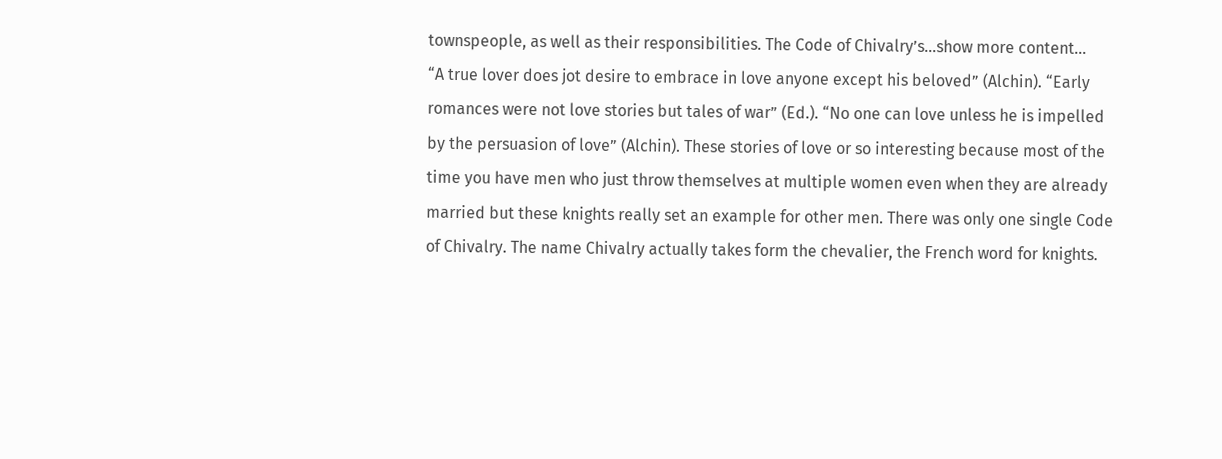townspeople, as well as their responsibilities. The Code of Chivalry’s…show more content…
“A true lover does jot desire to embrace in love anyone except his beloved” (Alchin). “Early romances were not love stories but tales of war” (Ed.). “No one can love unless he is impelled by the persuasion of love” (Alchin). These stories of love or so interesting because most of the time you have men who just throw themselves at multiple women even when they are already married but these knights really set an example for other men. There was only one single Code of Chivalry. The name Chivalry actually takes form the chevalier, the French word for knights.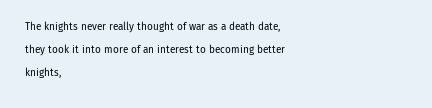The knights never really thought of war as a death date, they took it into more of an interest to becoming better knights,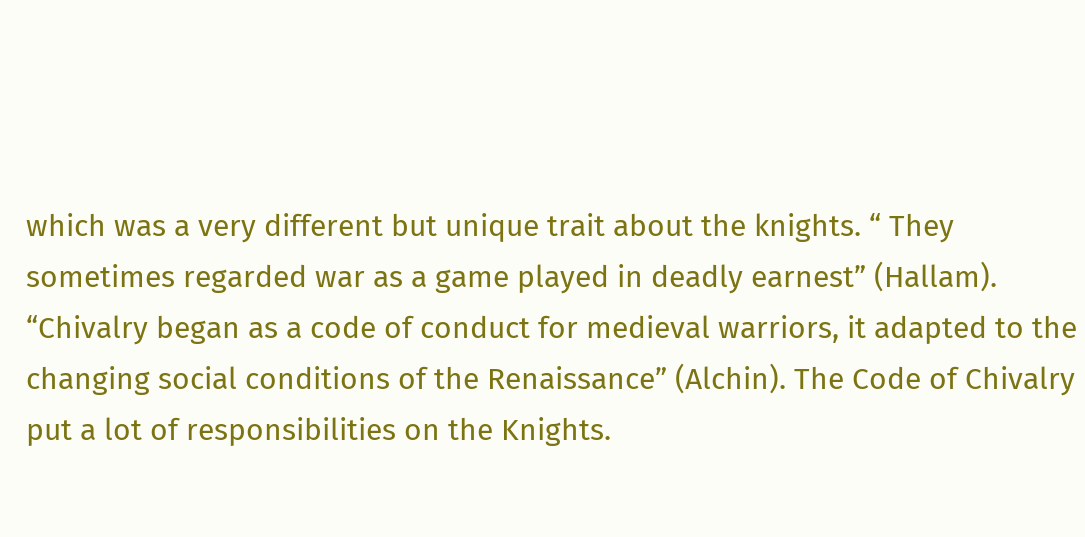which was a very different but unique trait about the knights. “ They sometimes regarded war as a game played in deadly earnest” (Hallam). “Chivalry began as a code of conduct for medieval warriors, it adapted to the changing social conditions of the Renaissance” (Alchin). The Code of Chivalry put a lot of responsibilities on the Knights.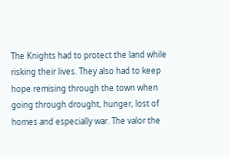The Knights had to protect the land while risking their lives. They also had to keep hope remising through the town when going through drought, hunger, lost of homes and especially war. The valor the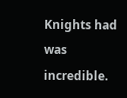Knights had was incredible.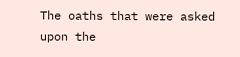The oaths that were asked upon the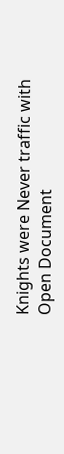Knights were Never traffic with
Open Document